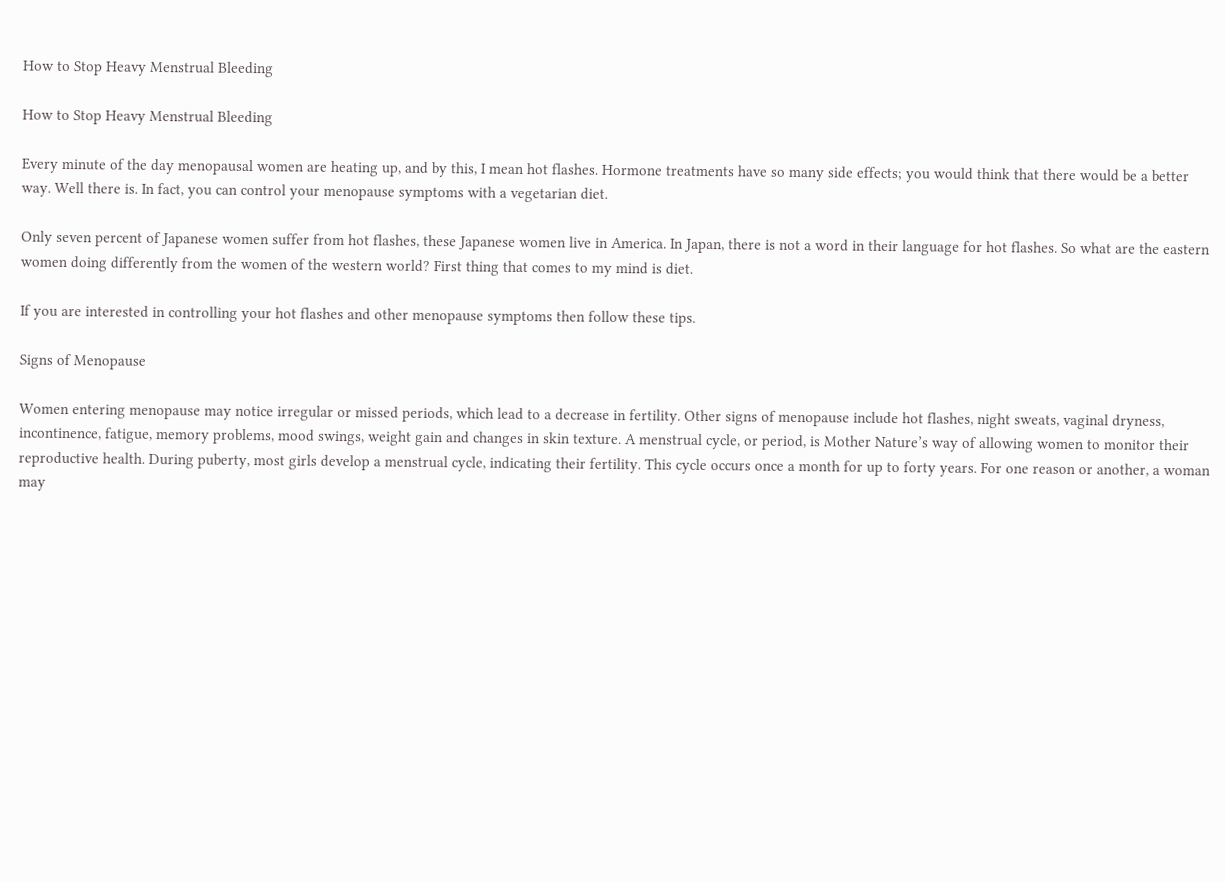How to Stop Heavy Menstrual Bleeding

How to Stop Heavy Menstrual Bleeding

Every minute of the day menopausal women are heating up, and by this, I mean hot flashes. Hormone treatments have so many side effects; you would think that there would be a better way. Well there is. In fact, you can control your menopause symptoms with a vegetarian diet.

Only seven percent of Japanese women suffer from hot flashes, these Japanese women live in America. In Japan, there is not a word in their language for hot flashes. So what are the eastern women doing differently from the women of the western world? First thing that comes to my mind is diet.

If you are interested in controlling your hot flashes and other menopause symptoms then follow these tips.

Signs of Menopause

Women entering menopause may notice irregular or missed periods, which lead to a decrease in fertility. Other signs of menopause include hot flashes, night sweats, vaginal dryness, incontinence, fatigue, memory problems, mood swings, weight gain and changes in skin texture. A menstrual cycle, or period, is Mother Nature’s way of allowing women to monitor their reproductive health. During puberty, most girls develop a menstrual cycle, indicating their fertility. This cycle occurs once a month for up to forty years. For one reason or another, a woman may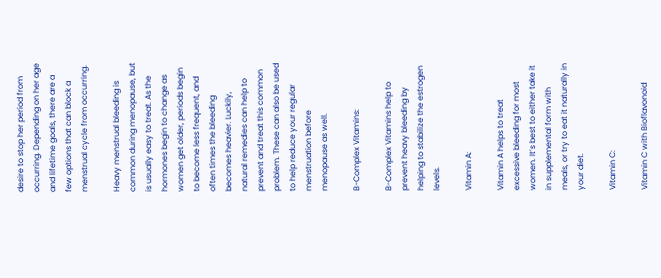desire to stop her period from occurring. Depending on her age and lifetime goals, there are a few options that can block a menstrual cycle from occurring.

Heavy menstrual bleeding is common during menopause, but is usually easy to treat. As the hormones begin to change as women get older, periods begin to become less frequent, and often times the bleeding becomes heavier. Luckily, natural remedies can help to prevent and treat this common problem. These can also be used to help reduce your regular menstruation before menopause as well.

B-Complex Vitamins:

B-Complex Vitamins help to prevent heavy bleeding by helping to stabilize the estrogen levels.

Vitamin A:

Vitamin A helps to treat excessive bleeding for most women. It’s best to either take it in supplemental form with meals, or try to eat it naturally in your diet.

Vitamin C:

Vitamin C with Bioflavonoid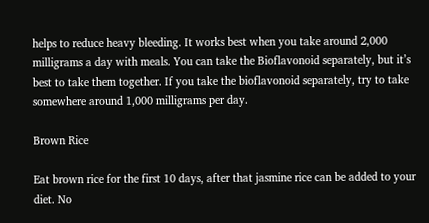helps to reduce heavy bleeding. It works best when you take around 2,000 milligrams a day with meals. You can take the Bioflavonoid separately, but it’s best to take them together. If you take the bioflavonoid separately, try to take somewhere around 1,000 milligrams per day.

Brown Rice

Eat brown rice for the first 10 days, after that jasmine rice can be added to your diet. No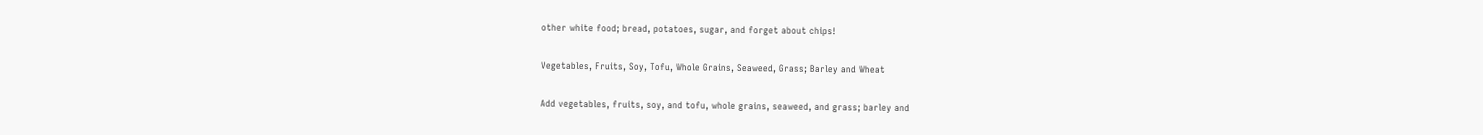other white food; bread, potatoes, sugar, and forget about chips!

Vegetables, Fruits, Soy, Tofu, Whole Grains, Seaweed, Grass; Barley and Wheat

Add vegetables, fruits, soy, and tofu, whole grains, seaweed, and grass; barley and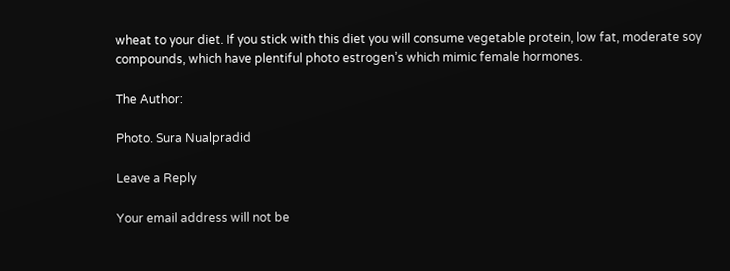wheat to your diet. If you stick with this diet you will consume vegetable protein, low fat, moderate soy compounds, which have plentiful photo estrogen’s which mimic female hormones.

The Author:

Photo. Sura Nualpradid

Leave a Reply

Your email address will not be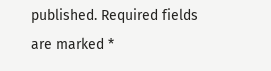published. Required fields are marked *